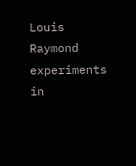Louis Raymond experiments in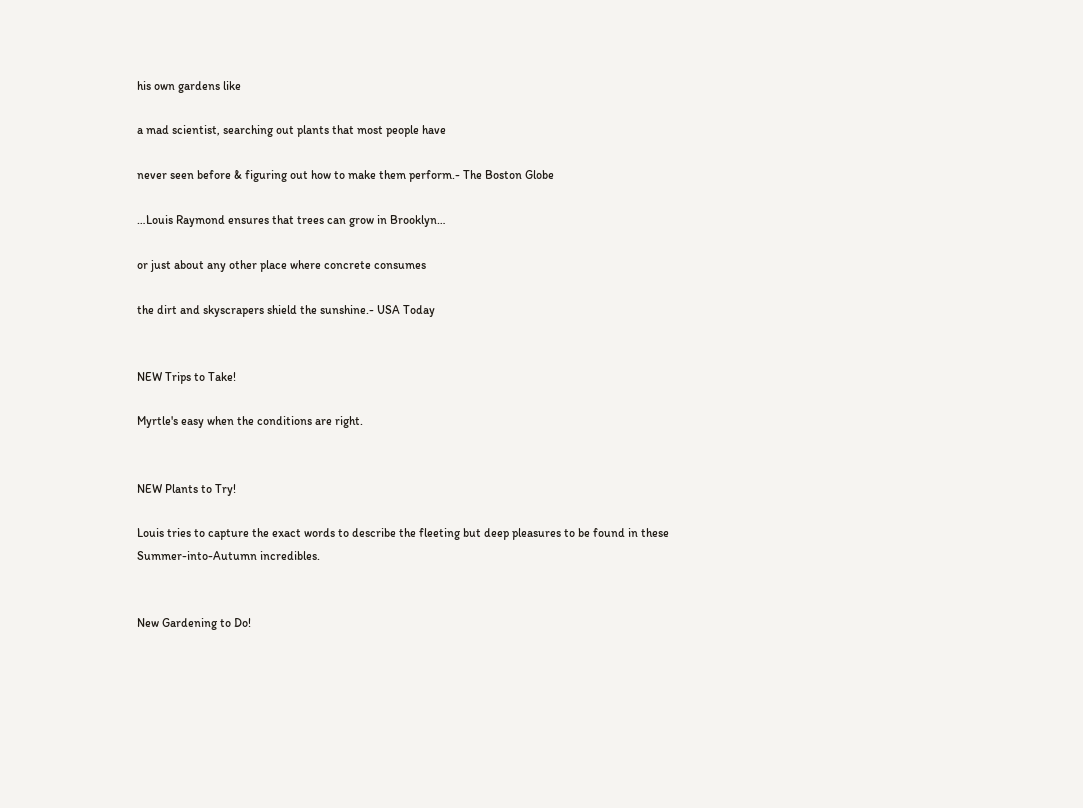his own gardens like

a mad scientist, searching out plants that most people have

never seen before & figuring out how to make them perform.- The Boston Globe

…Louis Raymond ensures that trees can grow in Brooklyn…

or just about any other place where concrete consumes

the dirt and skyscrapers shield the sunshine.- USA Today


NEW Trips to Take!

Myrtle's easy when the conditions are right.


NEW Plants to Try!

Louis tries to capture the exact words to describe the fleeting but deep pleasures to be found in these Summer-into-Autumn incredibles.


New Gardening to Do!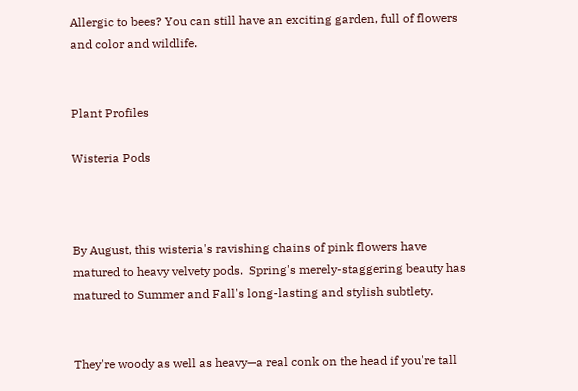Allergic to bees? You can still have an exciting garden, full of flowers and color and wildlife.


Plant Profiles

Wisteria Pods



By August, this wisteria's ravishing chains of pink flowers have matured to heavy velvety pods.  Spring's merely-staggering beauty has matured to Summer and Fall's long-lasting and stylish subtlety.


They're woody as well as heavy—a real conk on the head if you're tall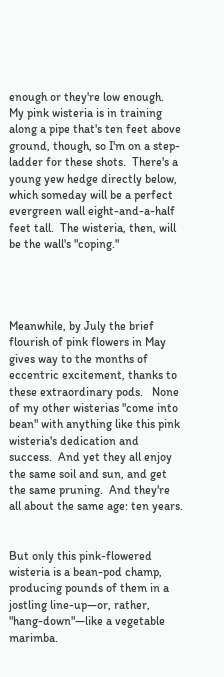enough or they're low enough.  My pink wisteria is in training along a pipe that's ten feet above ground, though, so I'm on a step-ladder for these shots.  There's a young yew hedge directly below, which someday will be a perfect evergreen wall eight-and-a-half feet tall.  The wisteria, then, will be the wall's "coping."




Meanwhile, by July the brief flourish of pink flowers in May gives way to the months of eccentric excitement, thanks to these extraordinary pods.   None of my other wisterias "come into bean" with anything like this pink wisteria's dedication and success.  And yet they all enjoy the same soil and sun, and get the same pruning.  And they're all about the same age: ten years.


But only this pink-flowered wisteria is a bean-pod champ, producing pounds of them in a jostling line-up—or, rather, "hang-down"—like a vegetable marimba.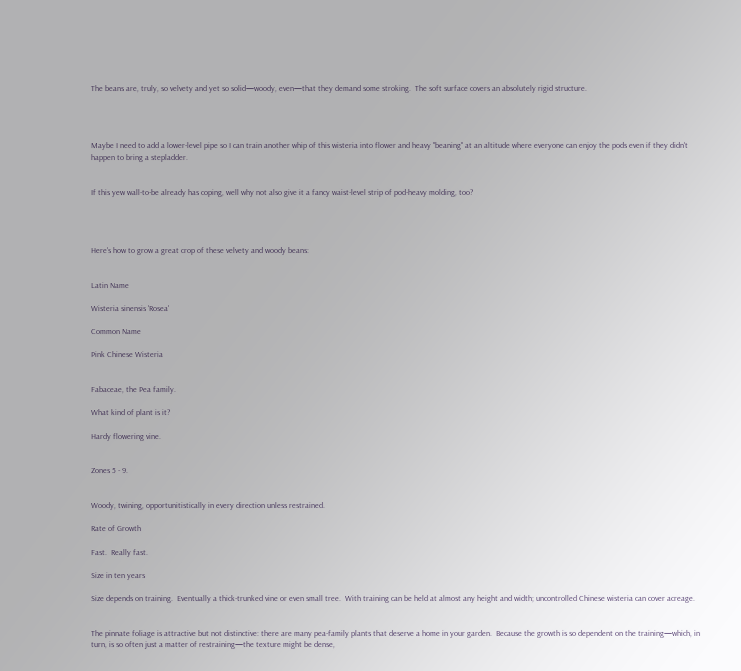The beans are, truly, so velvety and yet so solid—woody, even—that they demand some stroking.  The soft surface covers an absolutely rigid structure.




Maybe I need to add a lower-level pipe so I can train another whip of this wisteria into flower and heavy "beaning" at an altitude where everyone can enjoy the pods even if they didn't happen to bring a stepladder.


If this yew wall-to-be already has coping, well why not also give it a fancy waist-level strip of pod-heavy molding, too?




Here's how to grow a great crop of these velvety and woody beans:


Latin Name

Wisteria sinensis 'Rosea'

Common Name

Pink Chinese Wisteria


Fabaceae, the Pea family.

What kind of plant is it?

Hardy flowering vine.


Zones 5 - 9.


Woody, twining, opportunitistically in every direction unless restrained.

Rate of Growth

Fast.  Really fast.

Size in ten years

Size depends on training.  Eventually a thick-trunked vine or even small tree.  With training can be held at almost any height and width; uncontrolled Chinese wisteria can cover acreage.


The pinnate foliage is attractive but not distinctive: there are many pea-family plants that deserve a home in your garden.  Because the growth is so dependent on the training—which, in turn, is so often just a matter of restraining—the texture might be dense,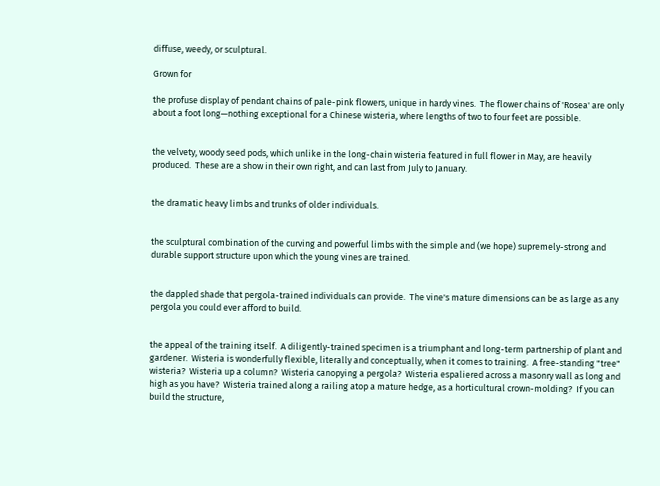diffuse, weedy, or sculptural.

Grown for

the profuse display of pendant chains of pale-pink flowers, unique in hardy vines.  The flower chains of 'Rosea' are only about a foot long—nothing exceptional for a Chinese wisteria, where lengths of two to four feet are possible.


the velvety, woody seed pods, which unlike in the long-chain wisteria featured in full flower in May, are heavily produced.  These are a show in their own right, and can last from July to January.


the dramatic heavy limbs and trunks of older individuals.


the sculptural combination of the curving and powerful limbs with the simple and (we hope) supremely-strong and durable support structure upon which the young vines are trained.


the dappled shade that pergola-trained individuals can provide.  The vine's mature dimensions can be as large as any pergola you could ever afford to build.


the appeal of the training itself.  A diligently-trained specimen is a triumphant and long-term partnership of plant and gardener.  Wisteria is wonderfully flexible, literally and conceptually, when it comes to training.  A free-standing "tree" wisteria?  Wisteria up a column?  Wisteria canopying a pergola?  Wisteria espaliered across a masonry wall as long and high as you have?  Wisteria trained along a railing atop a mature hedge, as a horticultural crown-molding?  If you can build the structure,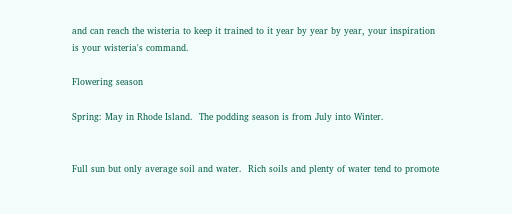and can reach the wisteria to keep it trained to it year by year by year, your inspiration is your wisteria's command.

Flowering season

Spring: May in Rhode Island.  The podding season is from July into Winter.


Full sun but only average soil and water.  Rich soils and plenty of water tend to promote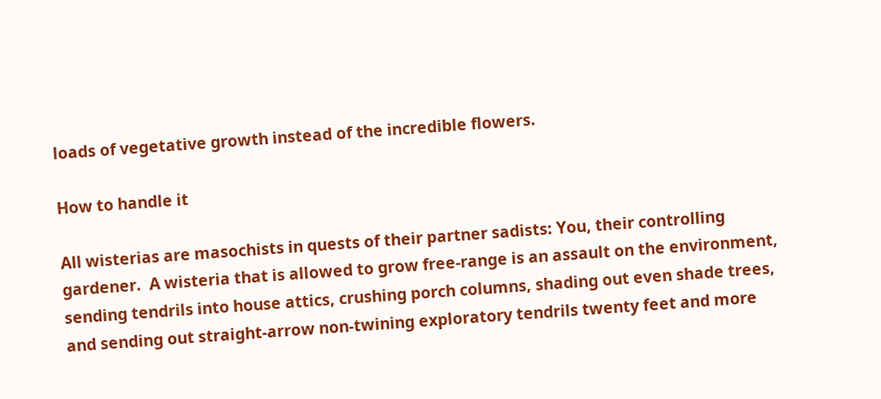loads of vegetative growth instead of the incredible flowers.

How to handle it

All wisterias are masochists in quests of their partner sadists: You, their controlling gardener.  A wisteria that is allowed to grow free-range is an assault on the environment, sending tendrils into house attics, crushing porch columns, shading out even shade trees, and sending out straight-arrow non-twining exploratory tendrils twenty feet and more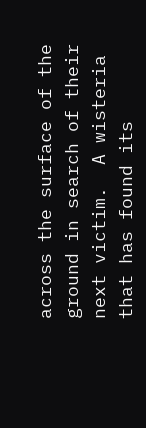across the surface of the ground in search of their next victim.  A wisteria that has found its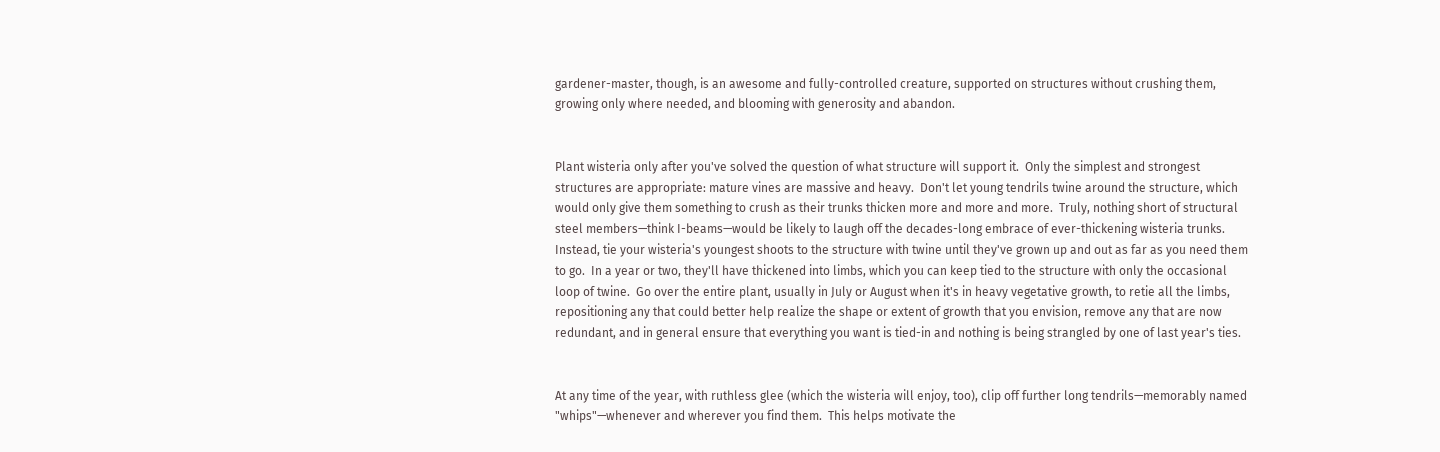gardener-master, though, is an awesome and fully-controlled creature, supported on structures without crushing them, growing only where needed, and blooming with generosity and abandon.


Plant wisteria only after you've solved the question of what structure will support it.  Only the simplest and strongest structures are appropriate: mature vines are massive and heavy.  Don't let young tendrils twine around the structure, which would only give them something to crush as their trunks thicken more and more and more.  Truly, nothing short of structural steel members—think I-beams—would be likely to laugh off the decades-long embrace of ever-thickening wisteria trunks.  Instead, tie your wisteria's youngest shoots to the structure with twine until they've grown up and out as far as you need them to go.  In a year or two, they'll have thickened into limbs, which you can keep tied to the structure with only the occasional loop of twine.  Go over the entire plant, usually in July or August when it's in heavy vegetative growth, to retie all the limbs, repositioning any that could better help realize the shape or extent of growth that you envision, remove any that are now redundant, and in general ensure that everything you want is tied-in and nothing is being strangled by one of last year's ties.


At any time of the year, with ruthless glee (which the wisteria will enjoy, too), clip off further long tendrils—memorably named "whips"—whenever and wherever you find them.  This helps motivate the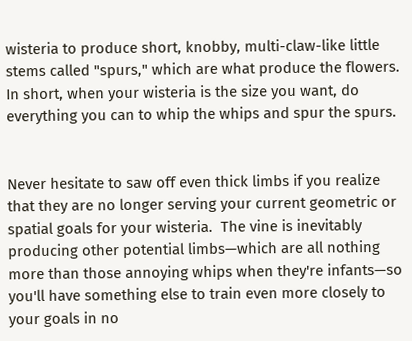wisteria to produce short, knobby, multi-claw-like little stems called "spurs," which are what produce the flowers.  In short, when your wisteria is the size you want, do everything you can to whip the whips and spur the spurs.


Never hesitate to saw off even thick limbs if you realize that they are no longer serving your current geometric or spatial goals for your wisteria.  The vine is inevitably producing other potential limbs—which are all nothing more than those annoying whips when they're infants—so you'll have something else to train even more closely to your goals in no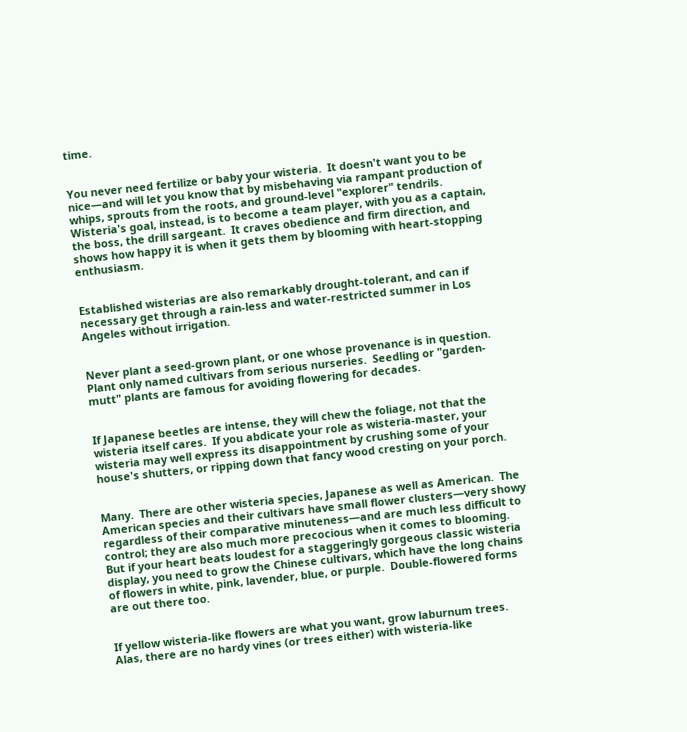time.


You never need fertilize or baby your wisteria.  It doesn't want you to be nice—and will let you know that by misbehaving via rampant production of whips, sprouts from the roots, and ground-level "explorer" tendrils.  Wisteria's goal, instead, is to become a team player, with you as a captain, the boss, the drill sargeant.  It craves obedience and firm direction, and shows how happy it is when it gets them by blooming with heart-stopping enthusiasm.


Established wisterias are also remarkably drought-tolerant, and can if necessary get through a rain-less and water-restricted summer in Los Angeles without irrigation.


Never plant a seed-grown plant, or one whose provenance is in question.  Plant only named cultivars from serious nurseries.  Seedling or "garden-mutt" plants are famous for avoiding flowering for decades.


If Japanese beetles are intense, they will chew the foliage, not that the wisteria itself cares.  If you abdicate your role as wisteria-master, your wisteria may well express its disappointment by crushing some of your house's shutters, or ripping down that fancy wood cresting on your porch.


Many.  There are other wisteria species, Japanese as well as American.  The American species and their cultivars have small flower clusters—very showy regardless of their comparative minuteness—and are much less difficult to control; they are also much more precocious when it comes to blooming.  But if your heart beats loudest for a staggeringly gorgeous classic wisteria display, you need to grow the Chinese cultivars, which have the long chains of flowers in white, pink, lavender, blue, or purple.  Double-flowered forms are out there too.


If yellow wisteria-like flowers are what you want, grow laburnum trees.  Alas, there are no hardy vines (or trees either) with wisteria-like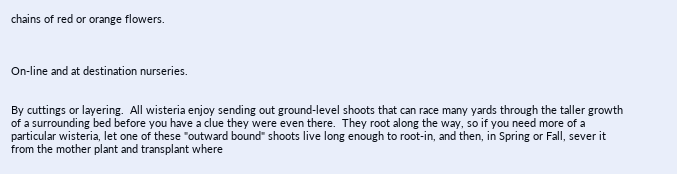chains of red or orange flowers.



On-line and at destination nurseries.


By cuttings or layering.  All wisteria enjoy sending out ground-level shoots that can race many yards through the taller growth of a surrounding bed before you have a clue they were even there.  They root along the way, so if you need more of a particular wisteria, let one of these "outward bound" shoots live long enough to root-in, and then, in Spring or Fall, sever it from the mother plant and transplant where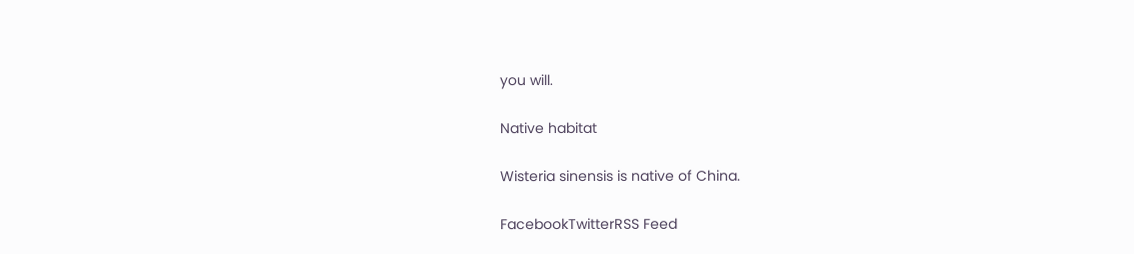you will.

Native habitat

Wisteria sinensis is native of China.

FacebookTwitterRSS Feed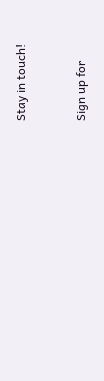Stay in touch!


Sign up for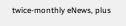twice-monthly eNews, plus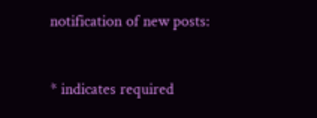notification of new posts:


* indicates required